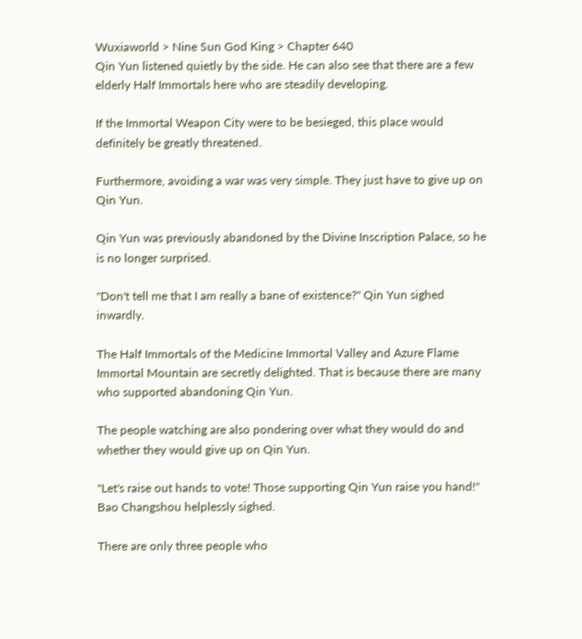Wuxiaworld > Nine Sun God King > Chapter 640
Qin Yun listened quietly by the side. He can also see that there are a few elderly Half Immortals here who are steadily developing.

If the Immortal Weapon City were to be besieged, this place would definitely be greatly threatened.

Furthermore, avoiding a war was very simple. They just have to give up on Qin Yun.

Qin Yun was previously abandoned by the Divine Inscription Palace, so he is no longer surprised.

"Don't tell me that I am really a bane of existence?" Qin Yun sighed inwardly.

The Half Immortals of the Medicine Immortal Valley and Azure Flame Immortal Mountain are secretly delighted. That is because there are many who supported abandoning Qin Yun.

The people watching are also pondering over what they would do and whether they would give up on Qin Yun.

"Let's raise out hands to vote! Those supporting Qin Yun raise you hand!" Bao Changshou helplessly sighed.

There are only three people who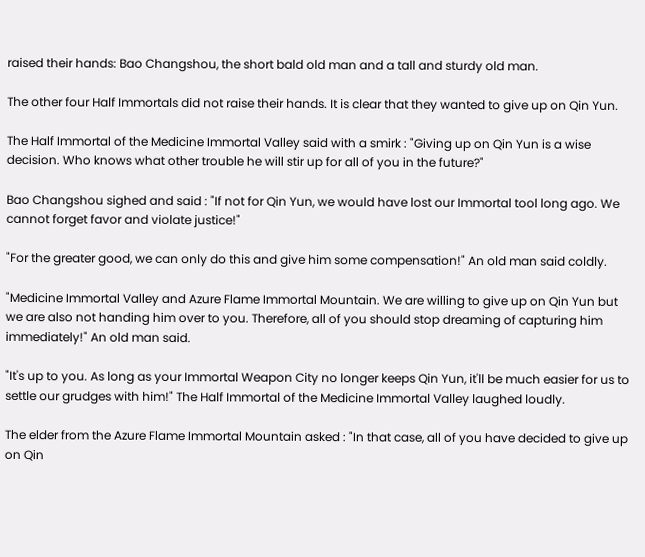raised their hands: Bao Changshou, the short bald old man and a tall and sturdy old man.

The other four Half Immortals did not raise their hands. It is clear that they wanted to give up on Qin Yun.

The Half Immortal of the Medicine Immortal Valley said with a smirk : "Giving up on Qin Yun is a wise decision. Who knows what other trouble he will stir up for all of you in the future?"

Bao Changshou sighed and said : "If not for Qin Yun, we would have lost our Immortal tool long ago. We cannot forget favor and violate justice!"

"For the greater good, we can only do this and give him some compensation!" An old man said coldly.

"Medicine Immortal Valley and Azure Flame Immortal Mountain. We are willing to give up on Qin Yun but we are also not handing him over to you. Therefore, all of you should stop dreaming of capturing him immediately!" An old man said.

"It's up to you. As long as your Immortal Weapon City no longer keeps Qin Yun, it'll be much easier for us to settle our grudges with him!" The Half Immortal of the Medicine Immortal Valley laughed loudly.

The elder from the Azure Flame Immortal Mountain asked : "In that case, all of you have decided to give up on Qin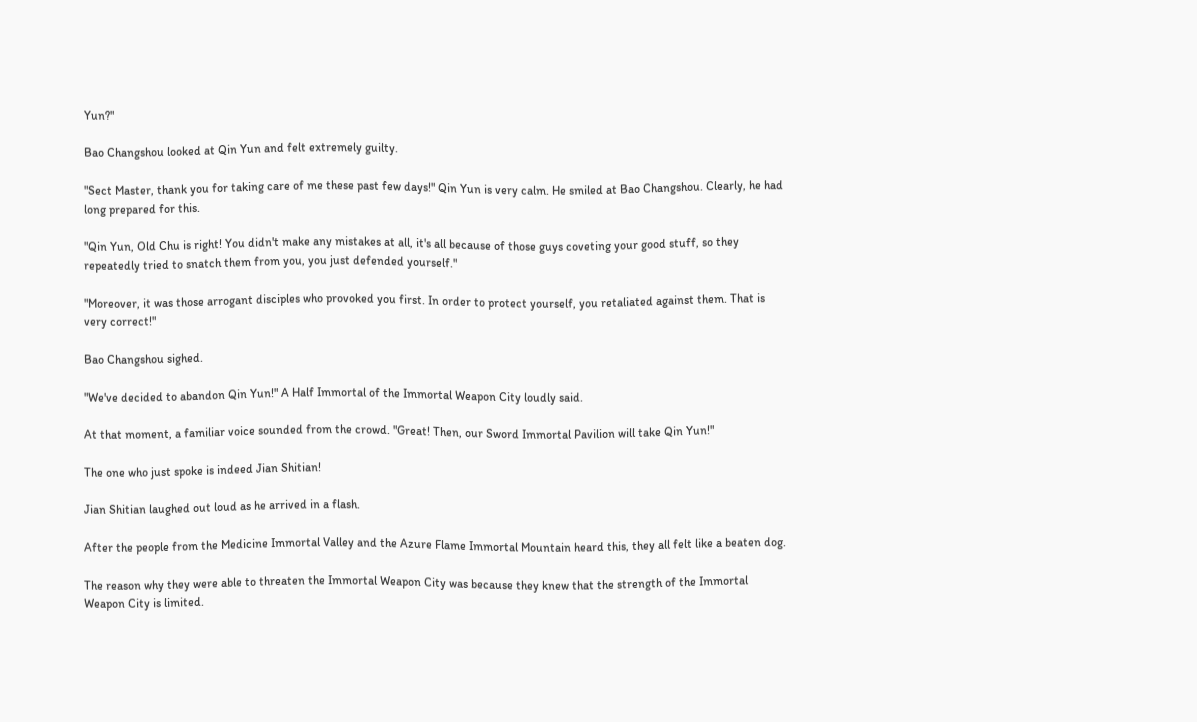Yun?"

Bao Changshou looked at Qin Yun and felt extremely guilty.

"Sect Master, thank you for taking care of me these past few days!" Qin Yun is very calm. He smiled at Bao Changshou. Clearly, he had long prepared for this.

"Qin Yun, Old Chu is right! You didn't make any mistakes at all, it's all because of those guys coveting your good stuff, so they repeatedly tried to snatch them from you, you just defended yourself."

"Moreover, it was those arrogant disciples who provoked you first. In order to protect yourself, you retaliated against them. That is very correct!"

Bao Changshou sighed.

"We've decided to abandon Qin Yun!" A Half Immortal of the Immortal Weapon City loudly said.

At that moment, a familiar voice sounded from the crowd. "Great! Then, our Sword Immortal Pavilion will take Qin Yun!"

The one who just spoke is indeed Jian Shitian!

Jian Shitian laughed out loud as he arrived in a flash.

After the people from the Medicine Immortal Valley and the Azure Flame Immortal Mountain heard this, they all felt like a beaten dog.

The reason why they were able to threaten the Immortal Weapon City was because they knew that the strength of the Immortal Weapon City is limited.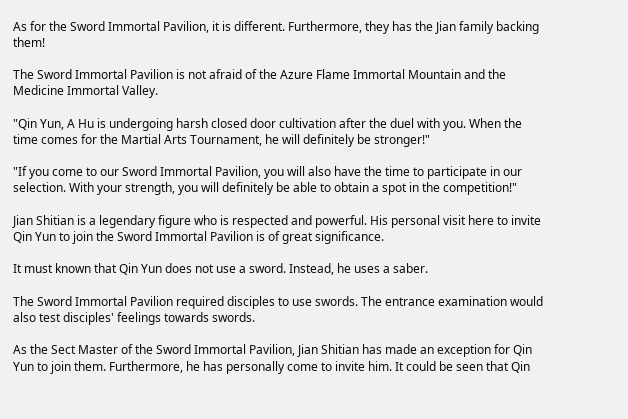As for the Sword Immortal Pavilion, it is different. Furthermore, they has the Jian family backing them!

The Sword Immortal Pavilion is not afraid of the Azure Flame Immortal Mountain and the Medicine Immortal Valley.

"Qin Yun, A Hu is undergoing harsh closed door cultivation after the duel with you. When the time comes for the Martial Arts Tournament, he will definitely be stronger!"

"If you come to our Sword Immortal Pavilion, you will also have the time to participate in our selection. With your strength, you will definitely be able to obtain a spot in the competition!"

Jian Shitian is a legendary figure who is respected and powerful. His personal visit here to invite Qin Yun to join the Sword Immortal Pavilion is of great significance.

It must known that Qin Yun does not use a sword. Instead, he uses a saber.

The Sword Immortal Pavilion required disciples to use swords. The entrance examination would also test disciples' feelings towards swords.

As the Sect Master of the Sword Immortal Pavilion, Jian Shitian has made an exception for Qin Yun to join them. Furthermore, he has personally come to invite him. It could be seen that Qin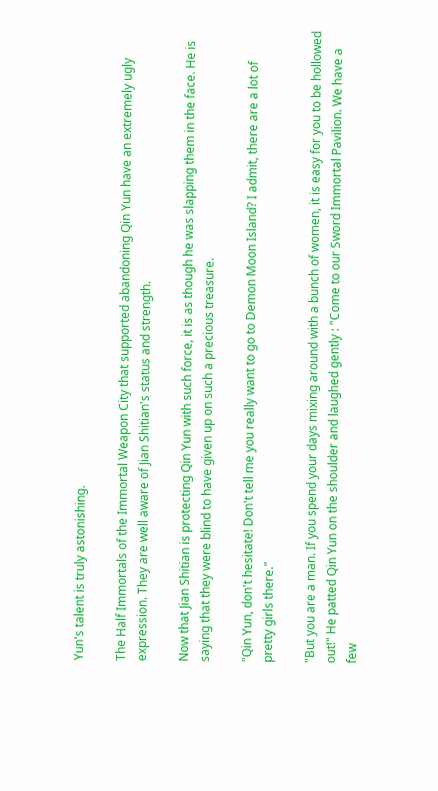Yun's talent is truly astonishing.

The Half Immortals of the Immortal Weapon City that supported abandoning Qin Yun have an extremely ugly expression. They are well aware of Jian Shitian's status and strength.

Now that Jian Shitian is protecting Qin Yun with such force, it is as though he was slapping them in the face. He is saying that they were blind to have given up on such a precious treasure.

"Qin Yun, don't hesitate! Don't tell me you really want to go to Demon Moon Island? I admit, there are a lot of pretty girls there."

"But you are a man. If you spend your days mixing around with a bunch of women, it is easy for you to be hollowed out!" He patted Qin Yun on the shoulder and laughed gently : "Come to our Sword Immortal Pavilion. We have a few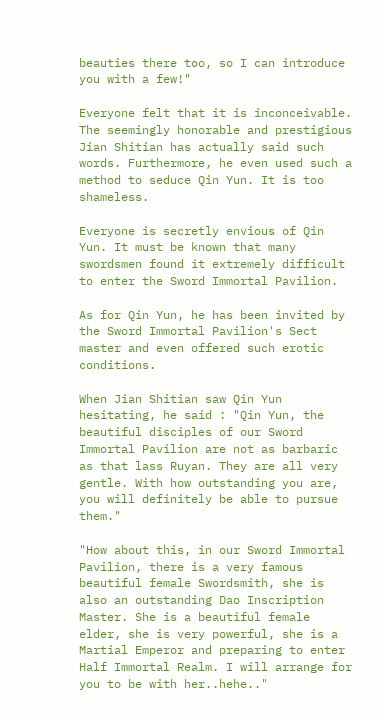beauties there too, so I can introduce you with a few!"

Everyone felt that it is inconceivable. The seemingly honorable and prestigious Jian Shitian has actually said such words. Furthermore, he even used such a method to seduce Qin Yun. It is too shameless.

Everyone is secretly envious of Qin Yun. It must be known that many swordsmen found it extremely difficult to enter the Sword Immortal Pavilion.

As for Qin Yun, he has been invited by the Sword Immortal Pavilion's Sect master and even offered such erotic conditions.

When Jian Shitian saw Qin Yun hesitating, he said : "Qin Yun, the beautiful disciples of our Sword Immortal Pavilion are not as barbaric as that lass Ruyan. They are all very gentle. With how outstanding you are, you will definitely be able to pursue them."

"How about this, in our Sword Immortal Pavilion, there is a very famous beautiful female Swordsmith, she is also an outstanding Dao Inscription Master. She is a beautiful female elder, she is very powerful, she is a Martial Emperor and preparing to enter Half Immortal Realm. I will arrange for you to be with her..hehe.."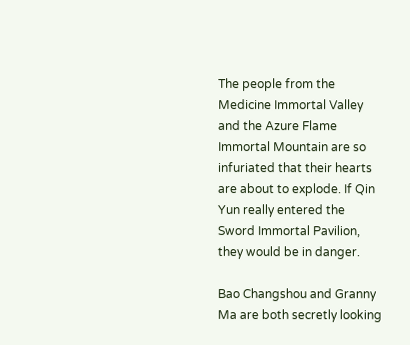The people from the Medicine Immortal Valley and the Azure Flame Immortal Mountain are so infuriated that their hearts are about to explode. If Qin Yun really entered the Sword Immortal Pavilion, they would be in danger.

Bao Changshou and Granny Ma are both secretly looking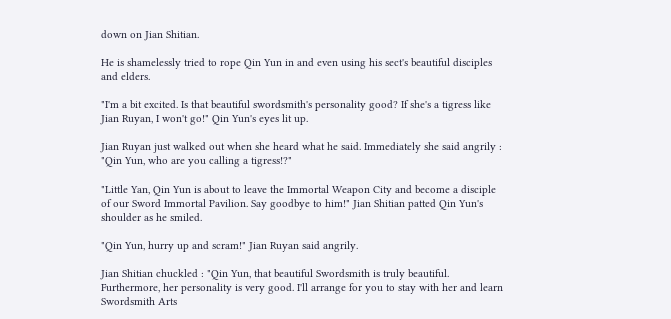down on Jian Shitian.

He is shamelessly tried to rope Qin Yun in and even using his sect's beautiful disciples and elders.

"I'm a bit excited. Is that beautiful swordsmith's personality good? If she's a tigress like Jian Ruyan, I won't go!" Qin Yun's eyes lit up.

Jian Ruyan just walked out when she heard what he said. Immediately she said angrily : "Qin Yun, who are you calling a tigress!?"

"Little Yan, Qin Yun is about to leave the Immortal Weapon City and become a disciple of our Sword Immortal Pavilion. Say goodbye to him!" Jian Shitian patted Qin Yun's shoulder as he smiled.

"Qin Yun, hurry up and scram!" Jian Ruyan said angrily.

Jian Shitian chuckled : "Qin Yun, that beautiful Swordsmith is truly beautiful. Furthermore, her personality is very good. I'll arrange for you to stay with her and learn Swordsmith Arts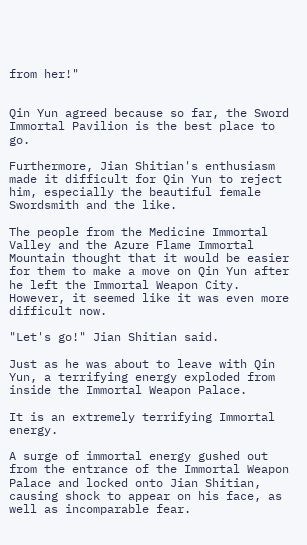from her!"


Qin Yun agreed because so far, the Sword Immortal Pavilion is the best place to go.

Furthermore, Jian Shitian's enthusiasm made it difficult for Qin Yun to reject him, especially the beautiful female Swordsmith and the like.

The people from the Medicine Immortal Valley and the Azure Flame Immortal Mountain thought that it would be easier for them to make a move on Qin Yun after he left the Immortal Weapon City. However, it seemed like it was even more difficult now.

"Let's go!" Jian Shitian said.

Just as he was about to leave with Qin Yun, a terrifying energy exploded from inside the Immortal Weapon Palace.

It is an extremely terrifying Immortal energy.

A surge of immortal energy gushed out from the entrance of the Immortal Weapon Palace and locked onto Jian Shitian, causing shock to appear on his face, as well as incomparable fear.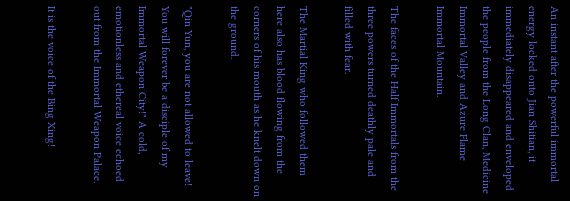An instant after the powerful immortal energy locked onto Jian Shitian, it immediately disappeared and enveloped the people from the Long Clan, Medicine Immortal Valley and Azure Flame Immortal Mountain.

The faces of the Half Immortals from the three powers turned deathly pale and filled with fear.

The Martial King who followed them here also has blood flowing from the corners of his mouth as he knelt down on the ground.

"Qin Yun, you are not allowed to leave! You will forever be a disciple of my Immortal Weapon City!" A cold, emotionless and ethereal voice echoed out from the Immortal Weapon Palace.

It is the voice of the Bing Xing!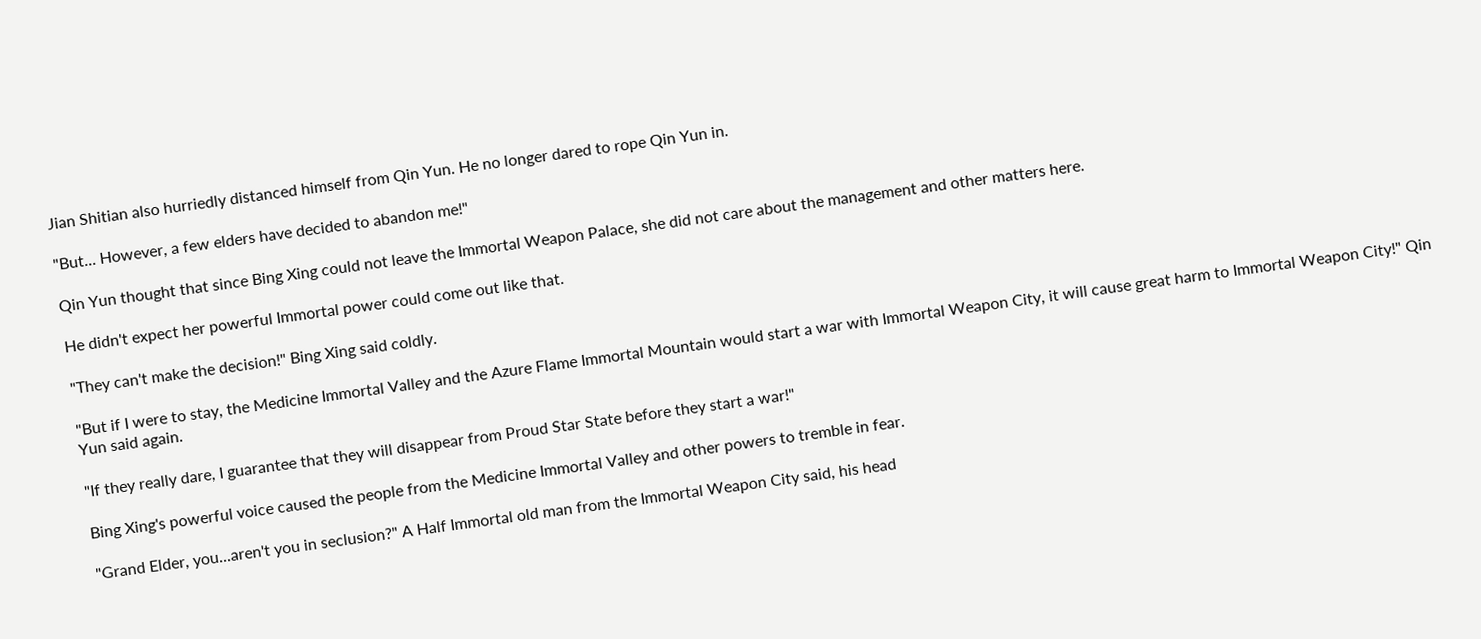Jian Shitian also hurriedly distanced himself from Qin Yun. He no longer dared to rope Qin Yun in.

"But... However, a few elders have decided to abandon me!"

Qin Yun thought that since Bing Xing could not leave the Immortal Weapon Palace, she did not care about the management and other matters here.

He didn't expect her powerful Immortal power could come out like that.

"They can't make the decision!" Bing Xing said coldly.

"But if I were to stay, the Medicine Immortal Valley and the Azure Flame Immortal Mountain would start a war with Immortal Weapon City, it will cause great harm to Immortal Weapon City!" Qin Yun said again.

"If they really dare, I guarantee that they will disappear from Proud Star State before they start a war!"

Bing Xing's powerful voice caused the people from the Medicine Immortal Valley and other powers to tremble in fear.

"Grand Elder, you...aren't you in seclusion?" A Half Immortal old man from the Immortal Weapon City said, his head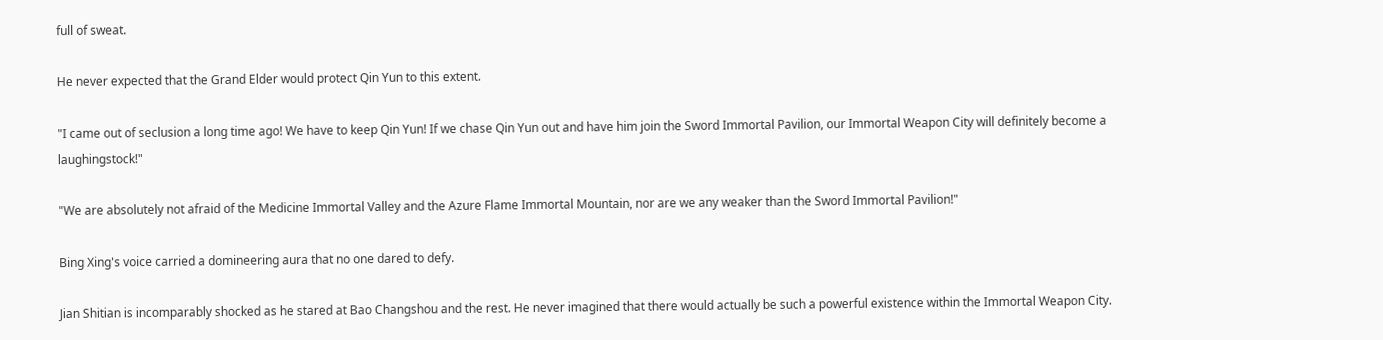full of sweat.

He never expected that the Grand Elder would protect Qin Yun to this extent.

"I came out of seclusion a long time ago! We have to keep Qin Yun! If we chase Qin Yun out and have him join the Sword Immortal Pavilion, our Immortal Weapon City will definitely become a laughingstock!"

"We are absolutely not afraid of the Medicine Immortal Valley and the Azure Flame Immortal Mountain, nor are we any weaker than the Sword Immortal Pavilion!"

Bing Xing's voice carried a domineering aura that no one dared to defy.

Jian Shitian is incomparably shocked as he stared at Bao Changshou and the rest. He never imagined that there would actually be such a powerful existence within the Immortal Weapon City.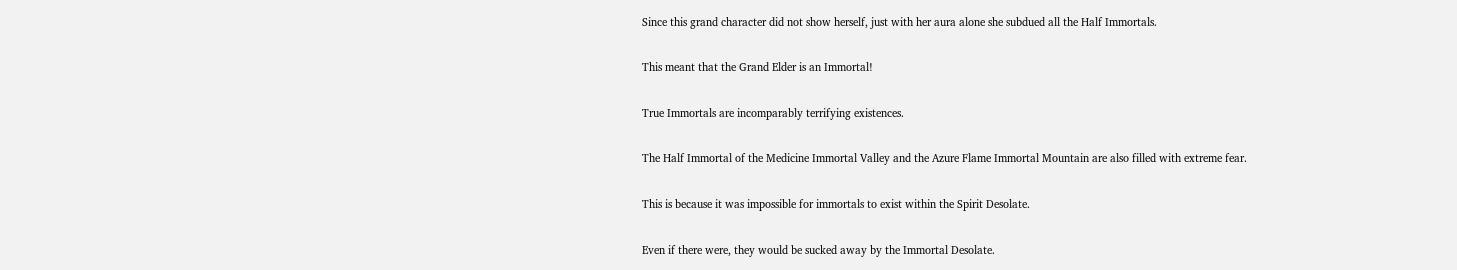Since this grand character did not show herself, just with her aura alone she subdued all the Half Immortals.

This meant that the Grand Elder is an Immortal!

True Immortals are incomparably terrifying existences.

The Half Immortal of the Medicine Immortal Valley and the Azure Flame Immortal Mountain are also filled with extreme fear.

This is because it was impossible for immortals to exist within the Spirit Desolate.

Even if there were, they would be sucked away by the Immortal Desolate.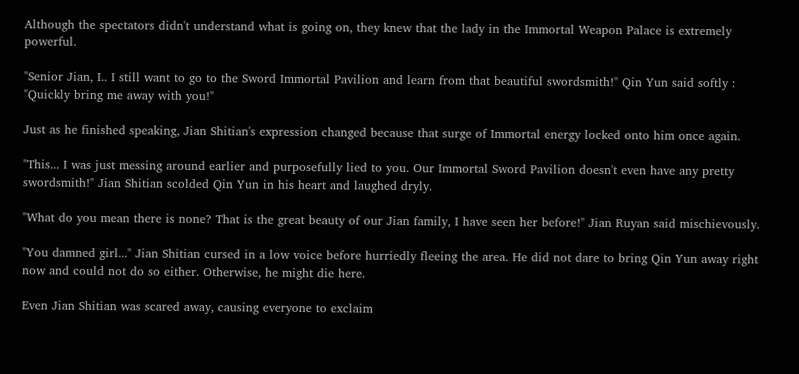Although the spectators didn't understand what is going on, they knew that the lady in the Immortal Weapon Palace is extremely powerful.

"Senior Jian, I.. I still want to go to the Sword Immortal Pavilion and learn from that beautiful swordsmith!" Qin Yun said softly : "Quickly bring me away with you!"

Just as he finished speaking, Jian Shitian's expression changed because that surge of Immortal energy locked onto him once again.

"This... I was just messing around earlier and purposefully lied to you. Our Immortal Sword Pavilion doesn't even have any pretty swordsmith!" Jian Shitian scolded Qin Yun in his heart and laughed dryly.

"What do you mean there is none? That is the great beauty of our Jian family, I have seen her before!" Jian Ruyan said mischievously.

"You damned girl..." Jian Shitian cursed in a low voice before hurriedly fleeing the area. He did not dare to bring Qin Yun away right now and could not do so either. Otherwise, he might die here.

Even Jian Shitian was scared away, causing everyone to exclaim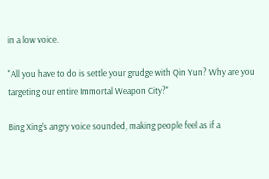in a low voice.

"All you have to do is settle your grudge with Qin Yun? Why are you targeting our entire Immortal Weapon City?"

Bing Xing's angry voice sounded, making people feel as if a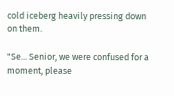cold iceberg heavily pressing down on them.

"Se... Senior, we were confused for a moment, please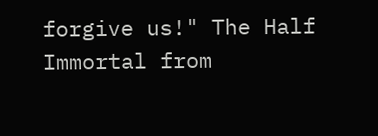forgive us!" The Half Immortal from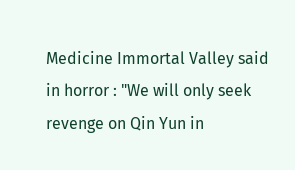Medicine Immortal Valley said in horror : "We will only seek revenge on Qin Yun in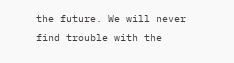the future. We will never find trouble with the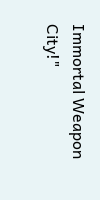Immortal Weapon City!"